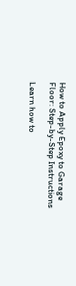How to Apply Epoxy to Garage Floor: Step-by-Step Instructions

Learn how to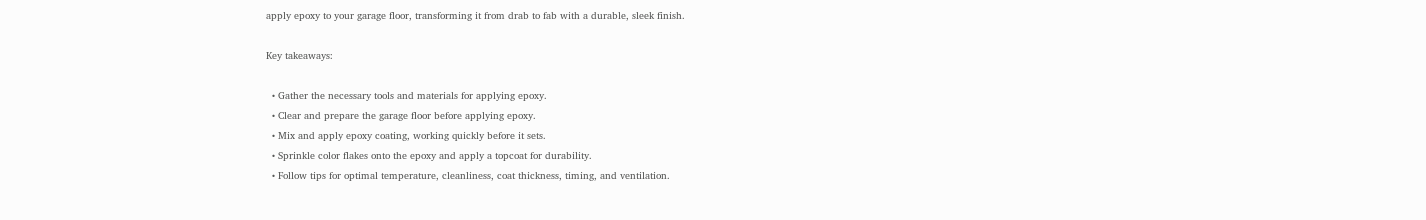apply epoxy to your garage floor, transforming it from drab to fab with a durable, sleek finish.

Key takeaways:

  • Gather the necessary tools and materials for applying epoxy.
  • Clear and prepare the garage floor before applying epoxy.
  • Mix and apply epoxy coating, working quickly before it sets.
  • Sprinkle color flakes onto the epoxy and apply a topcoat for durability.
  • Follow tips for optimal temperature, cleanliness, coat thickness, timing, and ventilation.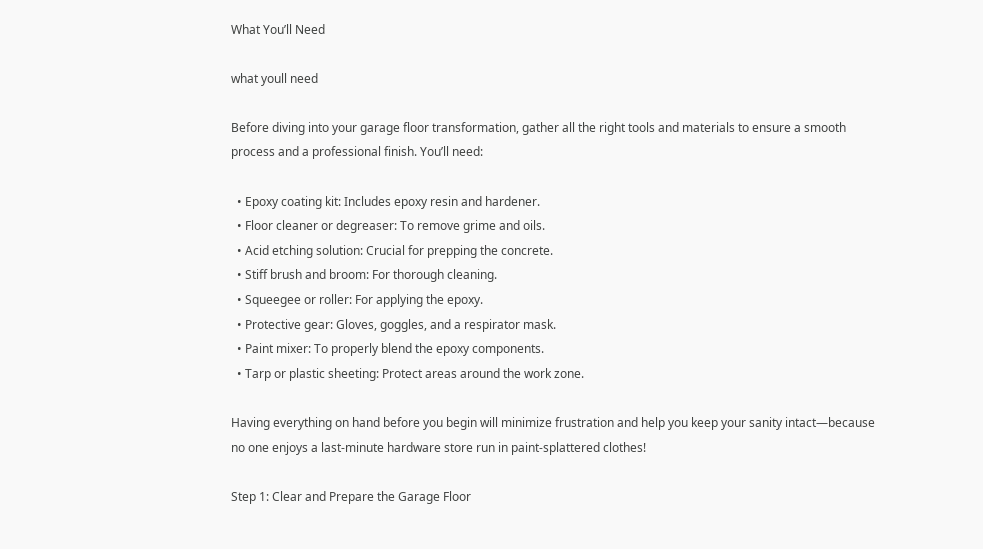What You’ll Need

what youll need

Before diving into your garage floor transformation, gather all the right tools and materials to ensure a smooth process and a professional finish. You’ll need:

  • Epoxy coating kit: Includes epoxy resin and hardener.
  • Floor cleaner or degreaser: To remove grime and oils.
  • Acid etching solution: Crucial for prepping the concrete.
  • Stiff brush and broom: For thorough cleaning.
  • Squeegee or roller: For applying the epoxy.
  • Protective gear: Gloves, goggles, and a respirator mask.
  • Paint mixer: To properly blend the epoxy components.
  • Tarp or plastic sheeting: Protect areas around the work zone.

Having everything on hand before you begin will minimize frustration and help you keep your sanity intact—because no one enjoys a last-minute hardware store run in paint-splattered clothes!

Step 1: Clear and Prepare the Garage Floor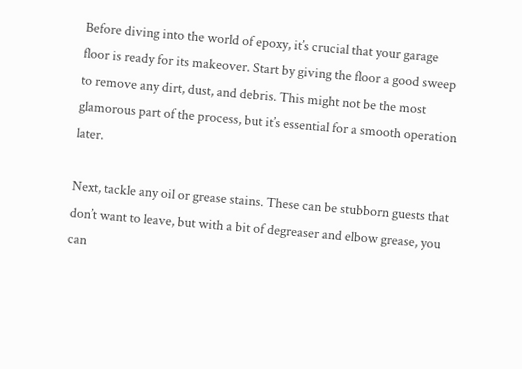Before diving into the world of epoxy, it’s crucial that your garage floor is ready for its makeover. Start by giving the floor a good sweep to remove any dirt, dust, and debris. This might not be the most glamorous part of the process, but it’s essential for a smooth operation later.

Next, tackle any oil or grease stains. These can be stubborn guests that don’t want to leave, but with a bit of degreaser and elbow grease, you can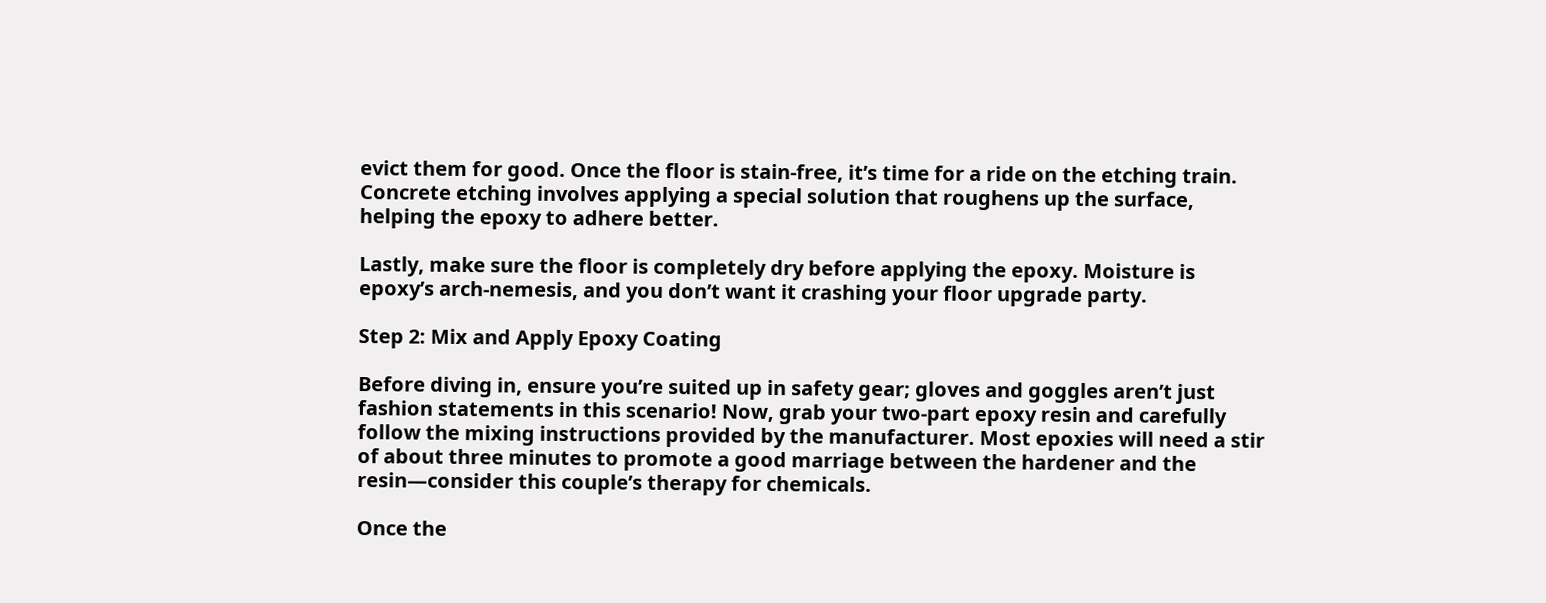evict them for good. Once the floor is stain-free, it’s time for a ride on the etching train. Concrete etching involves applying a special solution that roughens up the surface, helping the epoxy to adhere better.

Lastly, make sure the floor is completely dry before applying the epoxy. Moisture is epoxy’s arch-nemesis, and you don’t want it crashing your floor upgrade party.

Step 2: Mix and Apply Epoxy Coating

Before diving in, ensure you’re suited up in safety gear; gloves and goggles aren’t just fashion statements in this scenario! Now, grab your two-part epoxy resin and carefully follow the mixing instructions provided by the manufacturer. Most epoxies will need a stir of about three minutes to promote a good marriage between the hardener and the resin—consider this couple’s therapy for chemicals.

Once the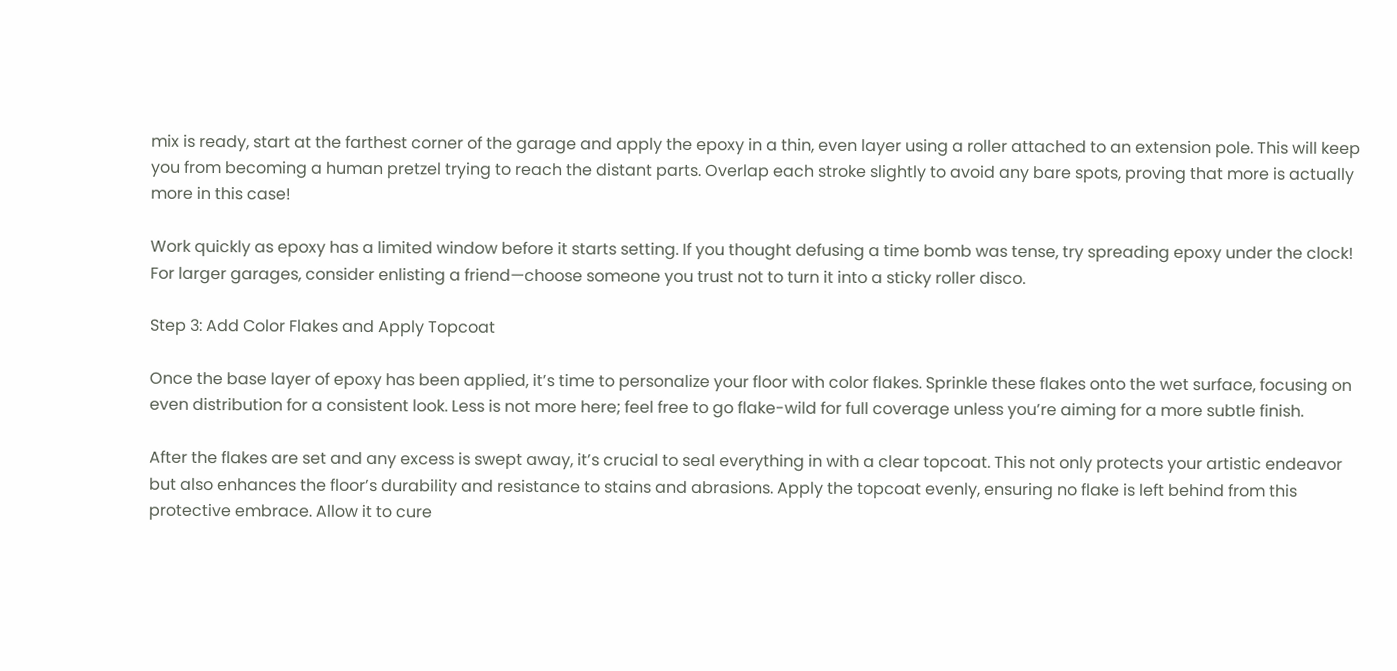mix is ready, start at the farthest corner of the garage and apply the epoxy in a thin, even layer using a roller attached to an extension pole. This will keep you from becoming a human pretzel trying to reach the distant parts. Overlap each stroke slightly to avoid any bare spots, proving that more is actually more in this case!

Work quickly as epoxy has a limited window before it starts setting. If you thought defusing a time bomb was tense, try spreading epoxy under the clock! For larger garages, consider enlisting a friend—choose someone you trust not to turn it into a sticky roller disco.

Step 3: Add Color Flakes and Apply Topcoat

Once the base layer of epoxy has been applied, it’s time to personalize your floor with color flakes. Sprinkle these flakes onto the wet surface, focusing on even distribution for a consistent look. Less is not more here; feel free to go flake-wild for full coverage unless you’re aiming for a more subtle finish.

After the flakes are set and any excess is swept away, it’s crucial to seal everything in with a clear topcoat. This not only protects your artistic endeavor but also enhances the floor’s durability and resistance to stains and abrasions. Apply the topcoat evenly, ensuring no flake is left behind from this protective embrace. Allow it to cure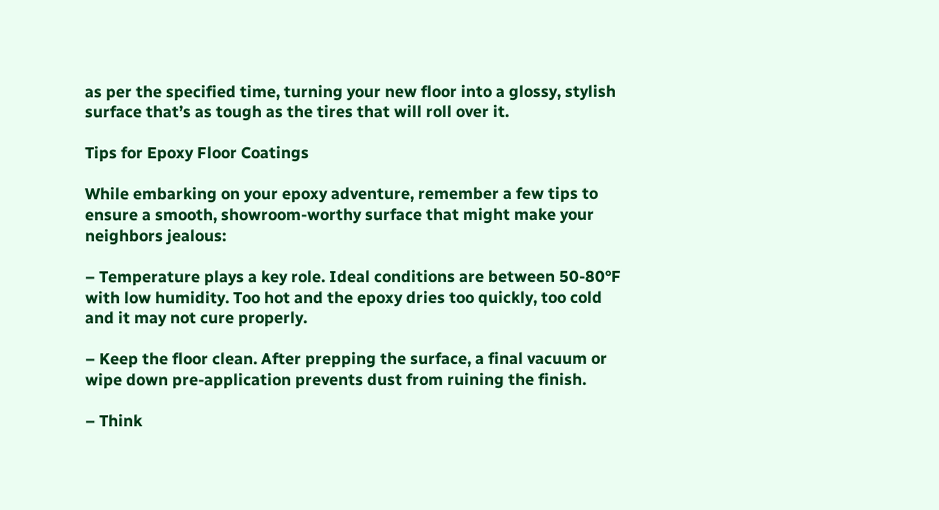as per the specified time, turning your new floor into a glossy, stylish surface that’s as tough as the tires that will roll over it.

Tips for Epoxy Floor Coatings

While embarking on your epoxy adventure, remember a few tips to ensure a smooth, showroom-worthy surface that might make your neighbors jealous:

– Temperature plays a key role. Ideal conditions are between 50-80°F with low humidity. Too hot and the epoxy dries too quickly, too cold and it may not cure properly.

– Keep the floor clean. After prepping the surface, a final vacuum or wipe down pre-application prevents dust from ruining the finish.

– Think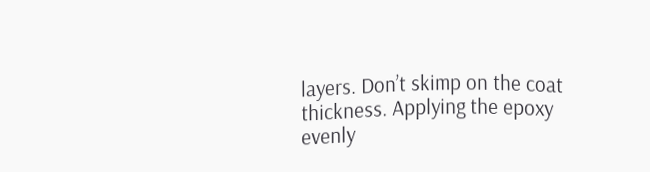layers. Don’t skimp on the coat thickness. Applying the epoxy evenly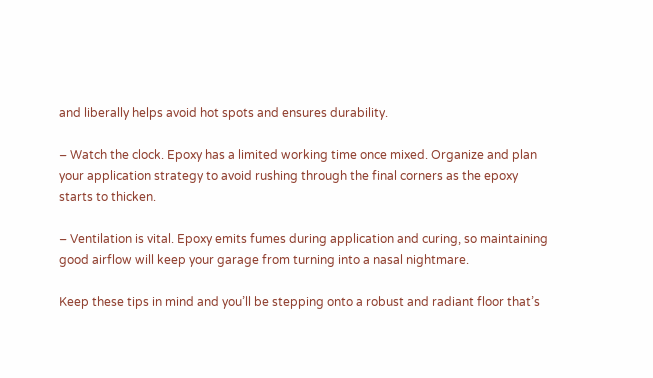and liberally helps avoid hot spots and ensures durability.

– Watch the clock. Epoxy has a limited working time once mixed. Organize and plan your application strategy to avoid rushing through the final corners as the epoxy starts to thicken.

– Ventilation is vital. Epoxy emits fumes during application and curing, so maintaining good airflow will keep your garage from turning into a nasal nightmare.

Keep these tips in mind and you’ll be stepping onto a robust and radiant floor that’s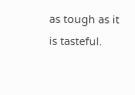as tough as it is tasteful.